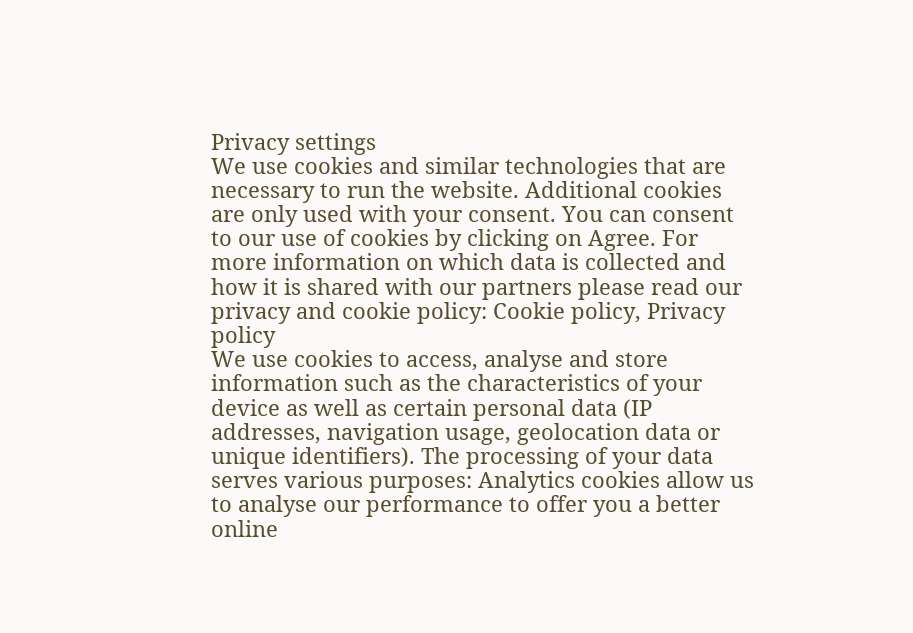Privacy settings
We use cookies and similar technologies that are necessary to run the website. Additional cookies are only used with your consent. You can consent to our use of cookies by clicking on Agree. For more information on which data is collected and how it is shared with our partners please read our privacy and cookie policy: Cookie policy, Privacy policy
We use cookies to access, analyse and store information such as the characteristics of your device as well as certain personal data (IP addresses, navigation usage, geolocation data or unique identifiers). The processing of your data serves various purposes: Analytics cookies allow us to analyse our performance to offer you a better online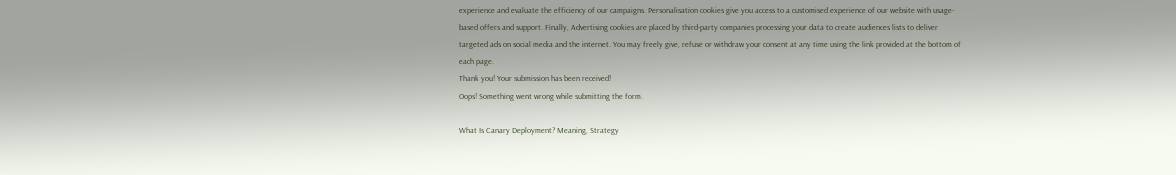experience and evaluate the efficiency of our campaigns. Personalisation cookies give you access to a customised experience of our website with usage-based offers and support. Finally, Advertising cookies are placed by third-party companies processing your data to create audiences lists to deliver targeted ads on social media and the internet. You may freely give, refuse or withdraw your consent at any time using the link provided at the bottom of each page.
Thank you! Your submission has been received!
Oops! Something went wrong while submitting the form.

What Is Canary Deployment? Meaning, Strategy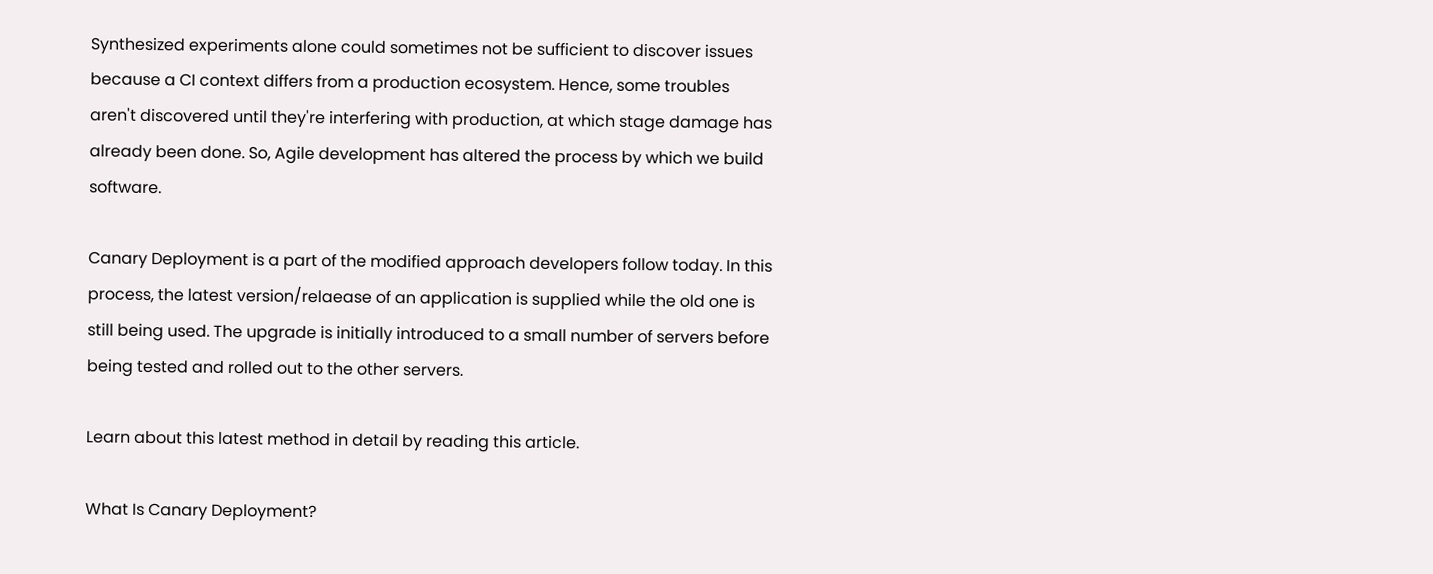Synthesized experiments alone could sometimes not be sufficient to discover issues because a CI context differs from a production ecosystem. Hence, some troubles aren't discovered until they're interfering with production, at which stage damage has already been done. So, Agile development has altered the process by which we build software.

Canary Deployment is a part of the modified approach developers follow today. In this process, the latest version/relaease of an application is supplied while the old one is still being used. The upgrade is initially introduced to a small number of servers before being tested and rolled out to the other servers.

Learn about this latest method in detail by reading this article.

What Is Canary Deployment?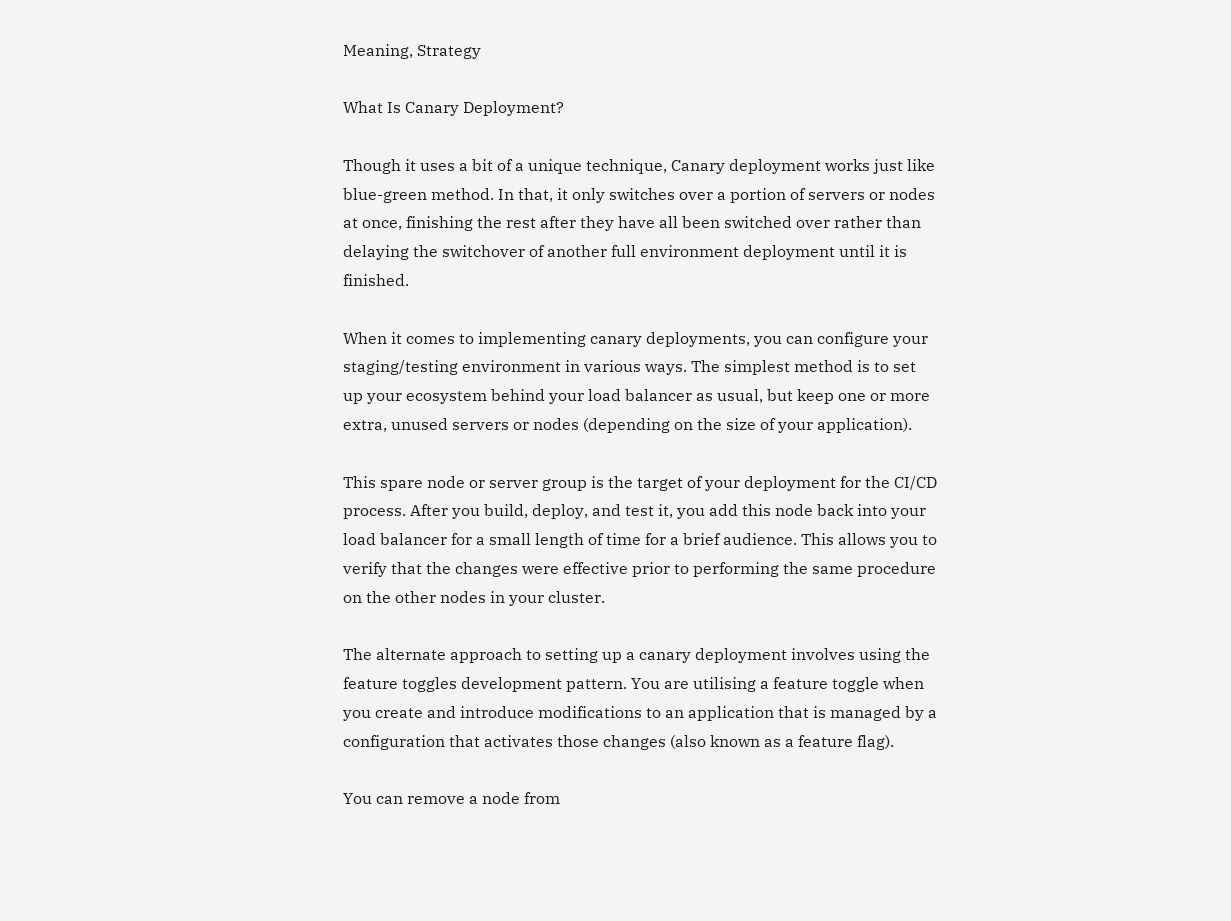Meaning, Strategy

What Is Canary Deployment?

Though it uses a bit of a unique technique, Canary deployment works just like blue-green method. In that, it only switches over a portion of servers or nodes at once, finishing the rest after they have all been switched over rather than delaying the switchover of another full environment deployment until it is finished.

When it comes to implementing canary deployments, you can configure your staging/testing environment in various ways. The simplest method is to set up your ecosystem behind your load balancer as usual, but keep one or more extra, unused servers or nodes (depending on the size of your application).

This spare node or server group is the target of your deployment for the CI/CD process. After you build, deploy, and test it, you add this node back into your load balancer for a small length of time for a brief audience. This allows you to verify that the changes were effective prior to performing the same procedure on the other nodes in your cluster.

The alternate approach to setting up a canary deployment involves using the feature toggles development pattern. You are utilising a feature toggle when you create and introduce modifications to an application that is managed by a configuration that activates those changes (also known as a feature flag).

You can remove a node from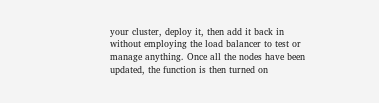your cluster, deploy it, then add it back in without employing the load balancer to test or manage anything. Once all the nodes have been updated, the function is then turned on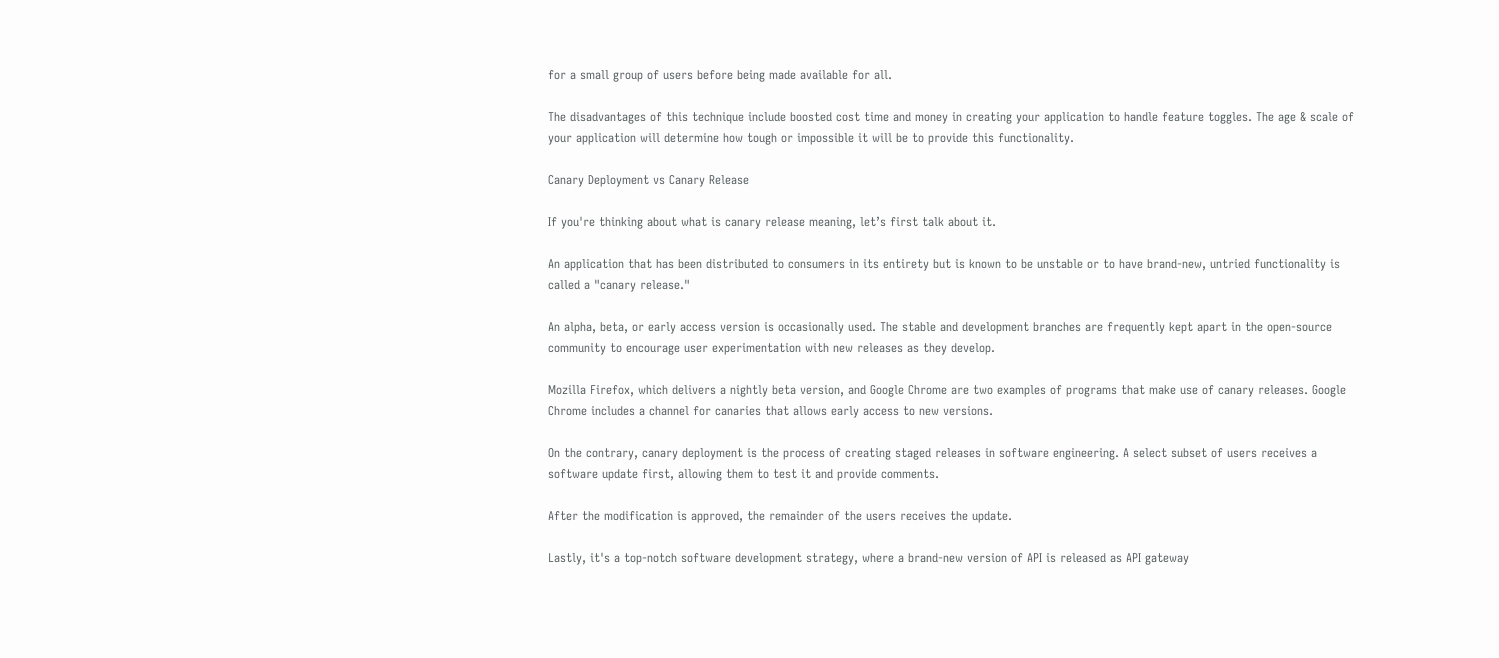for a small group of users before being made available for all.

The disadvantages of this technique include boosted cost time and money in creating your application to handle feature toggles. The age & scale of your application will determine how tough or impossible it will be to provide this functionality.

Canary Deployment vs Canary Release

If you're thinking about what is canary release meaning, let’s first talk about it.

An application that has been distributed to consumers in its entirety but is known to be unstable or to have brand-new, untried functionality is called a "canary release."

An alpha, beta, or early access version is occasionally used. The stable and development branches are frequently kept apart in the open-source community to encourage user experimentation with new releases as they develop.

Mozilla Firefox, which delivers a nightly beta version, and Google Chrome are two examples of programs that make use of canary releases. Google Chrome includes a channel for canaries that allows early access to new versions.

On the contrary, canary deployment is the process of creating staged releases in software engineering. A select subset of users receives a software update first, allowing them to test it and provide comments.

After the modification is approved, the remainder of the users receives the update.

Lastly, it's a top-notch software development strategy, where a brand-new version of API is released as API gateway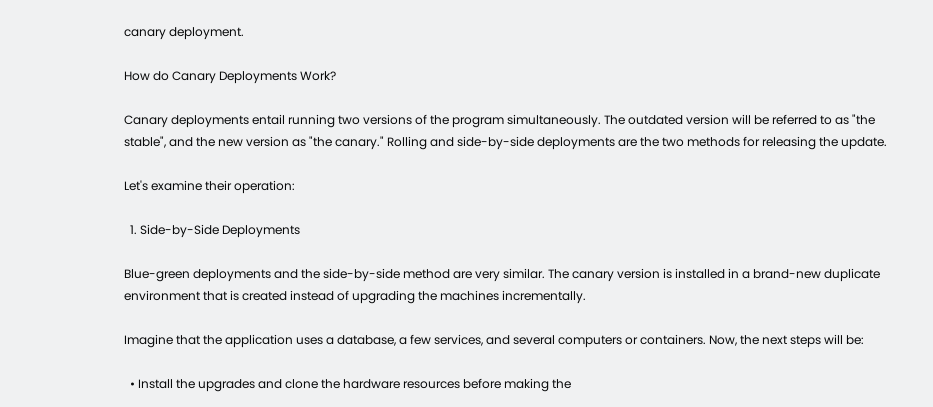canary deployment.

How do Canary Deployments Work?

Canary deployments entail running two versions of the program simultaneously. The outdated version will be referred to as "the stable", and the new version as "the canary." Rolling and side-by-side deployments are the two methods for releasing the update.

Let's examine their operation:

  1. Side-by-Side Deployments

Blue-green deployments and the side-by-side method are very similar. The canary version is installed in a brand-new duplicate environment that is created instead of upgrading the machines incrementally.

Imagine that the application uses a database, a few services, and several computers or containers. Now, the next steps will be:

  • Install the upgrades and clone the hardware resources before making the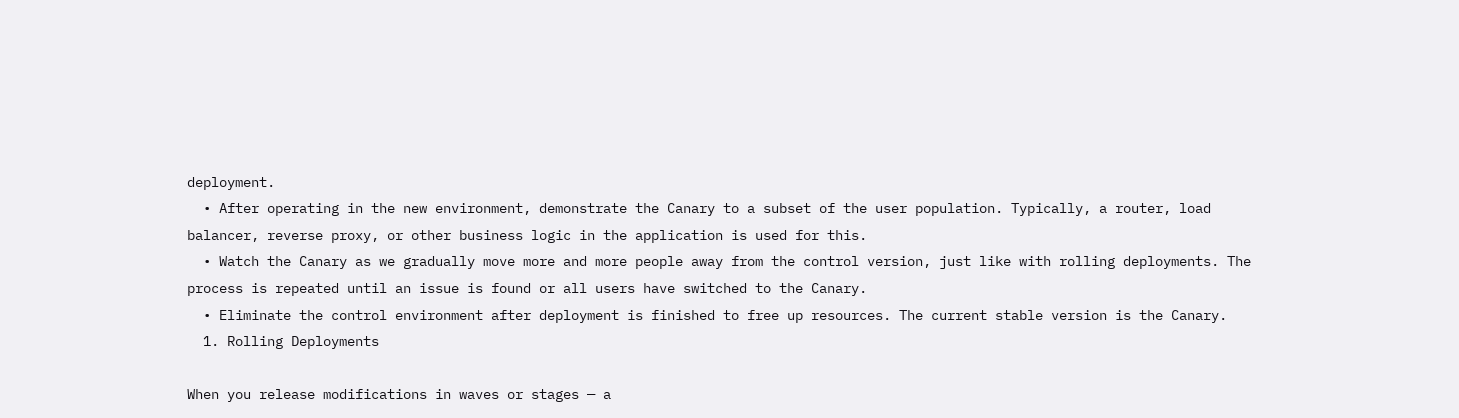deployment.
  • After operating in the new environment, demonstrate the Canary to a subset of the user population. Typically, a router, load balancer, reverse proxy, or other business logic in the application is used for this.
  • Watch the Canary as we gradually move more and more people away from the control version, just like with rolling deployments. The process is repeated until an issue is found or all users have switched to the Canary.
  • Eliminate the control environment after deployment is finished to free up resources. The current stable version is the Canary.
  1. Rolling Deployments

When you release modifications in waves or stages — a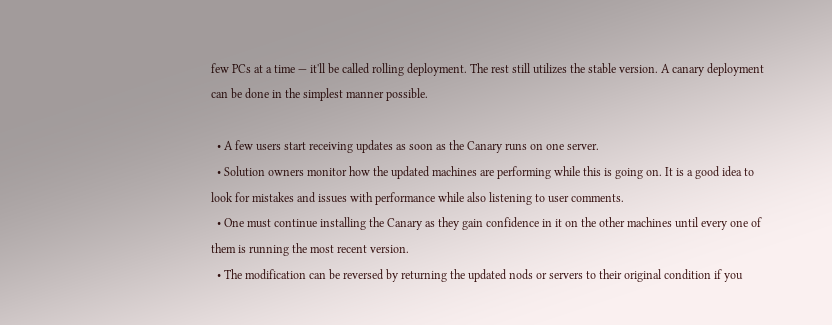few PCs at a time — it'll be called rolling deployment. The rest still utilizes the stable version. A canary deployment can be done in the simplest manner possible.

  • A few users start receiving updates as soon as the Canary runs on one server.
  • Solution owners monitor how the updated machines are performing while this is going on. It is a good idea to look for mistakes and issues with performance while also listening to user comments.
  • One must continue installing the Canary as they gain confidence in it on the other machines until every one of them is running the most recent version.
  • The modification can be reversed by returning the updated nods or servers to their original condition if you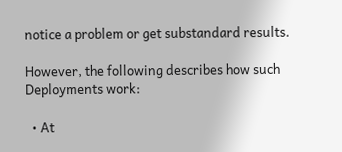notice a problem or get substandard results.

However, the following describes how such Deployments work:

  • At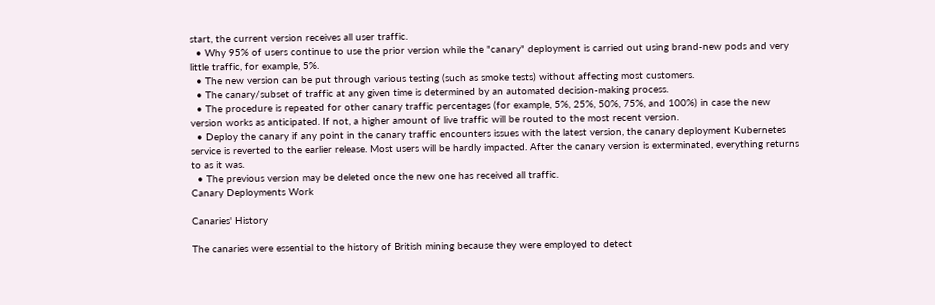start, the current version receives all user traffic.
  • Why 95% of users continue to use the prior version while the "canary" deployment is carried out using brand-new pods and very little traffic, for example, 5%.
  • The new version can be put through various testing (such as smoke tests) without affecting most customers.
  • The canary/subset of traffic at any given time is determined by an automated decision-making process.
  • The procedure is repeated for other canary traffic percentages (for example, 5%, 25%, 50%, 75%, and 100%) in case the new version works as anticipated. If not, a higher amount of live traffic will be routed to the most recent version.
  • Deploy the canary if any point in the canary traffic encounters issues with the latest version, the canary deployment Kubernetes service is reverted to the earlier release. Most users will be hardly impacted. After the canary version is exterminated, everything returns to as it was.
  • The previous version may be deleted once the new one has received all traffic.
Canary Deployments Work

Canaries' History

The canaries were essential to the history of British mining because they were employed to detect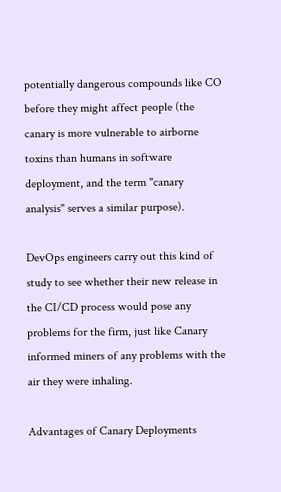potentially dangerous compounds like CO before they might affect people (the canary is more vulnerable to airborne toxins than humans in software deployment, and the term "canary analysis" serves a similar purpose).

DevOps engineers carry out this kind of study to see whether their new release in the CI/CD process would pose any problems for the firm, just like Canary informed miners of any problems with the air they were inhaling.

Advantages of Canary Deployments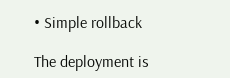• Simple rollback

The deployment is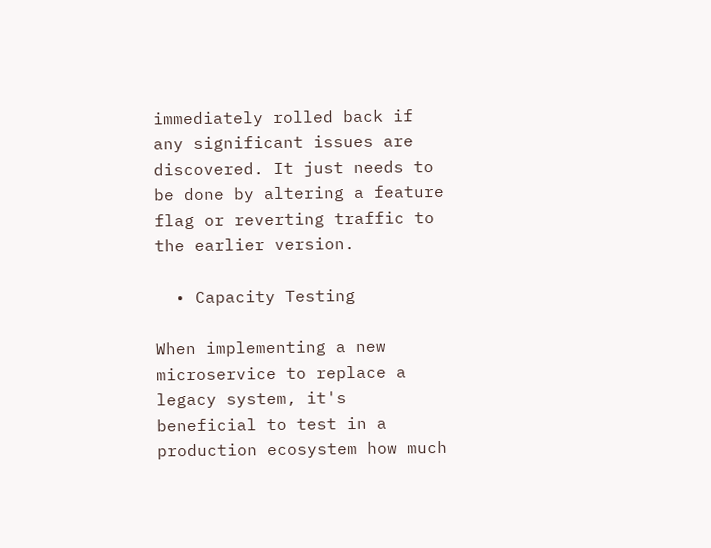immediately rolled back if any significant issues are discovered. It just needs to be done by altering a feature flag or reverting traffic to the earlier version.

  • Capacity Testing

When implementing a new microservice to replace a legacy system, it's beneficial to test in a production ecosystem how much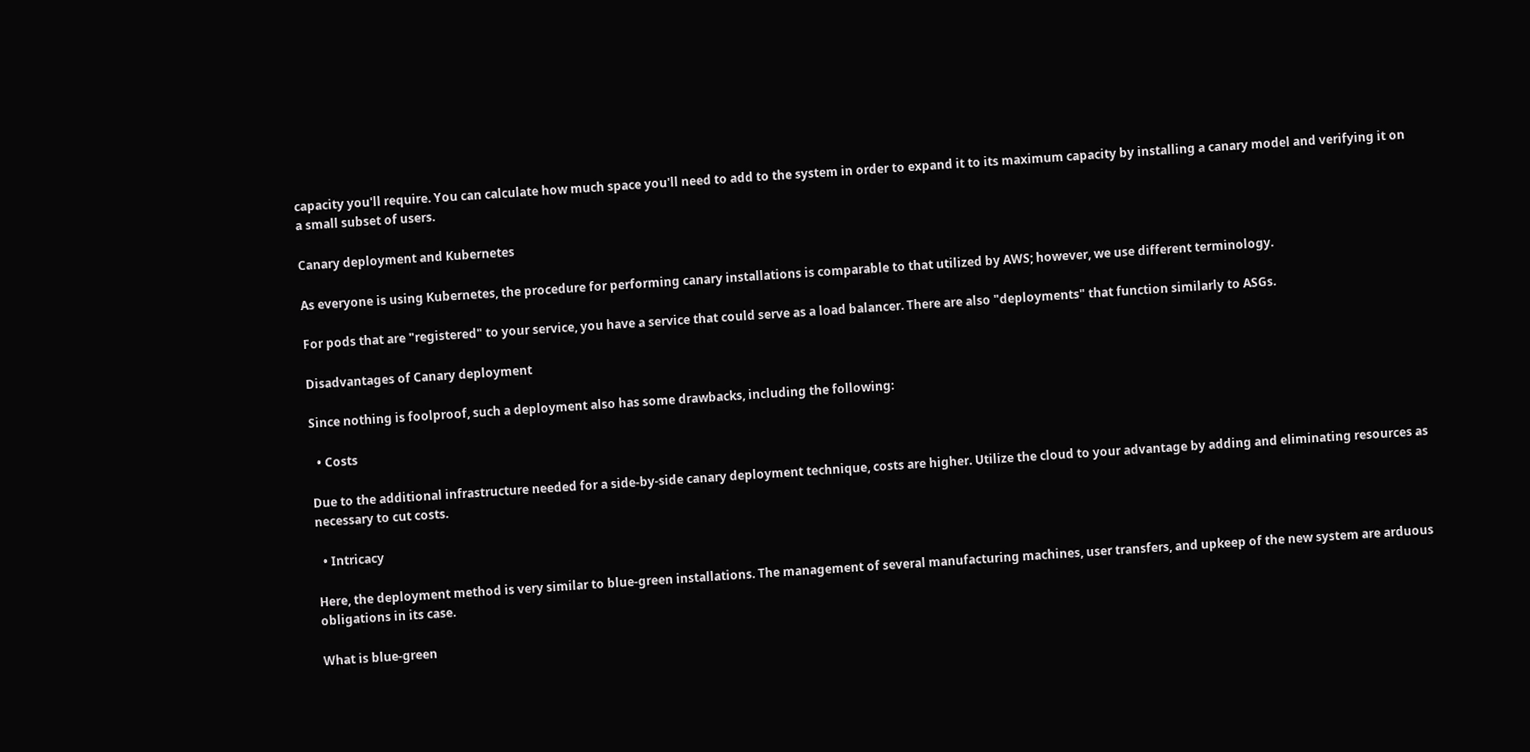capacity you'll require. You can calculate how much space you'll need to add to the system in order to expand it to its maximum capacity by installing a canary model and verifying it on a small subset of users.

Canary deployment and Kubernetes

As everyone is using Kubernetes, the procedure for performing canary installations is comparable to that utilized by AWS; however, we use different terminology.

For pods that are "registered" to your service, you have a service that could serve as a load balancer. There are also "deployments" that function similarly to ASGs.

Disadvantages of Canary deployment

Since nothing is foolproof, such a deployment also has some drawbacks, including the following:

  • Costs

Due to the additional infrastructure needed for a side-by-side canary deployment technique, costs are higher. Utilize the cloud to your advantage by adding and eliminating resources as necessary to cut costs.

  • Intricacy

Here, the deployment method is very similar to blue-green installations. The management of several manufacturing machines, user transfers, and upkeep of the new system are arduous obligations in its case.

What is blue-green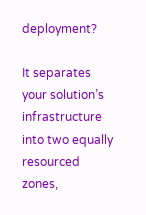deployment?

It separates your solution’s infrastructure into two equally resourced zones,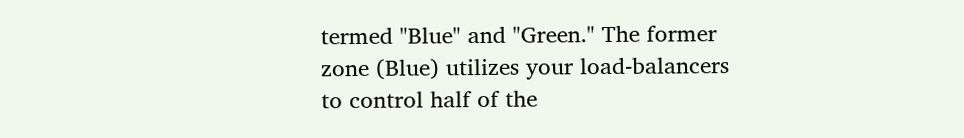termed "Blue" and "Green." The former zone (Blue) utilizes your load-balancers to control half of the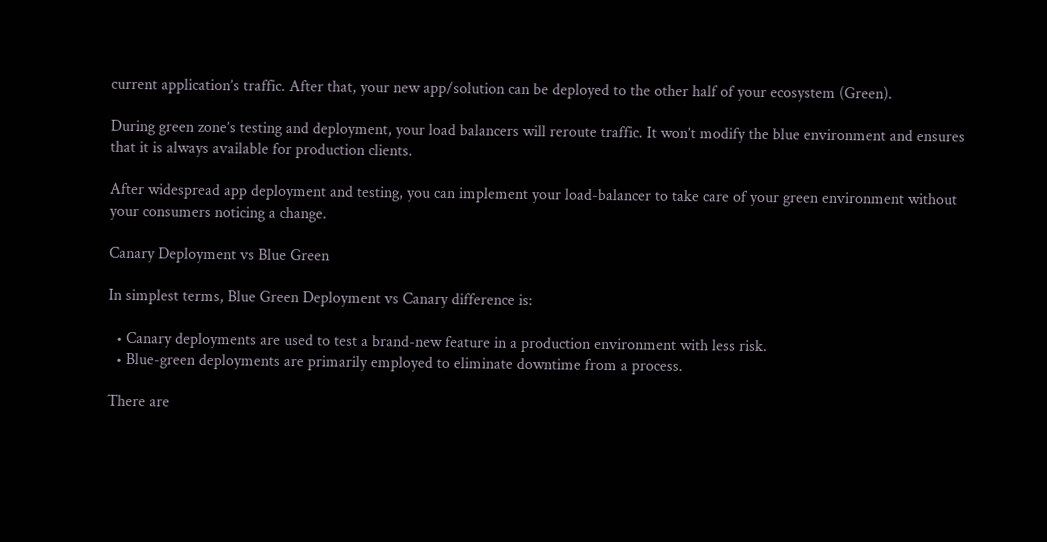current application’s traffic. After that, your new app/solution can be deployed to the other half of your ecosystem (Green).

During green zone’s testing and deployment, your load balancers will reroute traffic. It won’t modify the blue environment and ensures that it is always available for production clients.

After widespread app deployment and testing, you can implement your load-balancer to take care of your green environment without your consumers noticing a change.

Canary Deployment vs Blue Green

In simplest terms, Blue Green Deployment vs Canary difference is:

  • Canary deployments are used to test a brand-new feature in a production environment with less risk.
  • Blue-green deployments are primarily employed to eliminate downtime from a process.

There are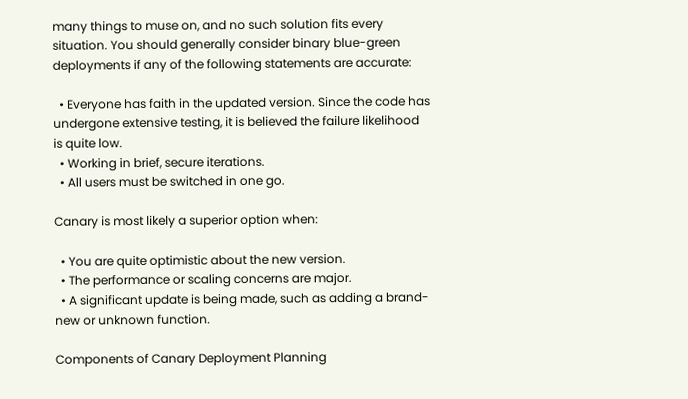many things to muse on, and no such solution fits every situation. You should generally consider binary blue-green deployments if any of the following statements are accurate:

  • Everyone has faith in the updated version. Since the code has undergone extensive testing, it is believed the failure likelihood is quite low.
  • Working in brief, secure iterations.
  • All users must be switched in one go.

Canary is most likely a superior option when:

  • You are quite optimistic about the new version.
  • The performance or scaling concerns are major.
  • A significant update is being made, such as adding a brand-new or unknown function.

Components of Canary Deployment Planning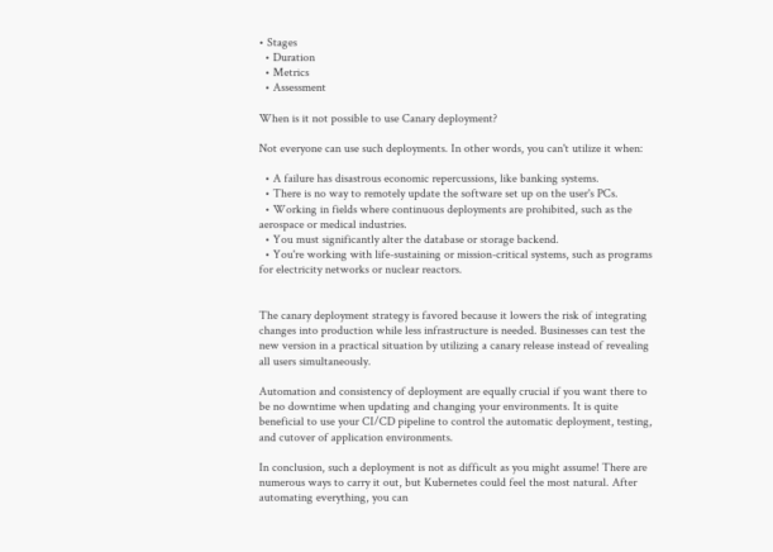• Stages
  • Duration
  • Metrics
  • Assessment

When is it not possible to use Canary deployment?

Not everyone can use such deployments. In other words, you can't utilize it when:

  • A failure has disastrous economic repercussions, like banking systems.
  • There is no way to remotely update the software set up on the user's PCs.
  • Working in fields where continuous deployments are prohibited, such as the aerospace or medical industries.
  • You must significantly alter the database or storage backend.
  • You're working with life-sustaining or mission-critical systems, such as programs for electricity networks or nuclear reactors.


The canary deployment strategy is favored because it lowers the risk of integrating changes into production while less infrastructure is needed. Businesses can test the new version in a practical situation by utilizing a canary release instead of revealing all users simultaneously.

Automation and consistency of deployment are equally crucial if you want there to be no downtime when updating and changing your environments. It is quite beneficial to use your CI/CD pipeline to control the automatic deployment, testing, and cutover of application environments.

In conclusion, such a deployment is not as difficult as you might assume! There are numerous ways to carry it out, but Kubernetes could feel the most natural. After automating everything, you can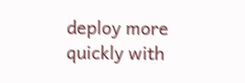deploy more quickly with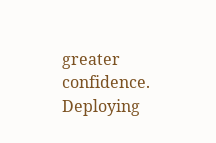greater confidence. Deploying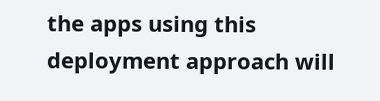the apps using this deployment approach will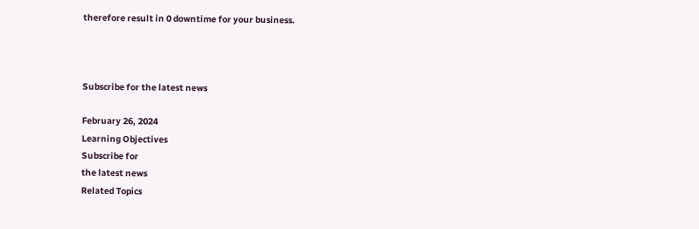therefore result in 0 downtime for your business.



Subscribe for the latest news

February 26, 2024
Learning Objectives
Subscribe for
the latest news
Related Topics